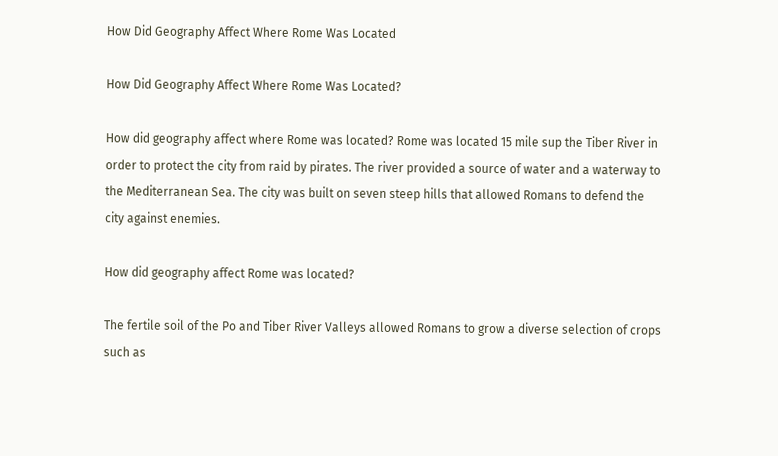How Did Geography Affect Where Rome Was Located

How Did Geography Affect Where Rome Was Located?

How did geography affect where Rome was located? Rome was located 15 mile sup the Tiber River in order to protect the city from raid by pirates. The river provided a source of water and a waterway to the Mediterranean Sea. The city was built on seven steep hills that allowed Romans to defend the city against enemies.

How did geography affect Rome was located?

The fertile soil of the Po and Tiber River Valleys allowed Romans to grow a diverse selection of crops such as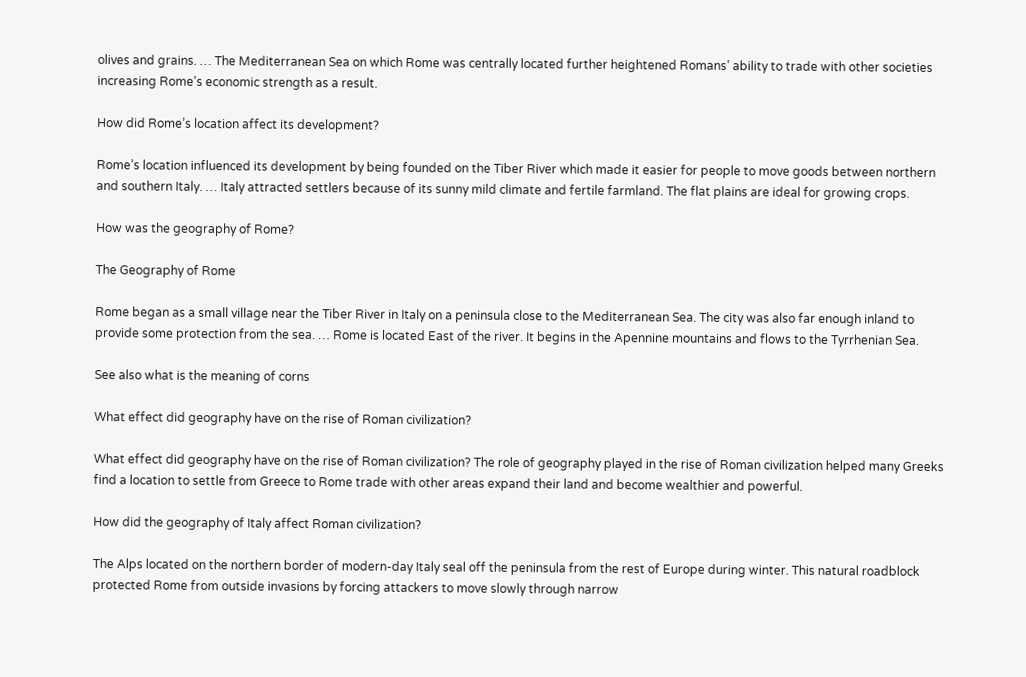olives and grains. … The Mediterranean Sea on which Rome was centrally located further heightened Romans’ ability to trade with other societies increasing Rome’s economic strength as a result.

How did Rome’s location affect its development?

Rome’s location influenced its development by being founded on the Tiber River which made it easier for people to move goods between northern and southern Italy. … Italy attracted settlers because of its sunny mild climate and fertile farmland. The flat plains are ideal for growing crops.

How was the geography of Rome?

The Geography of Rome

Rome began as a small village near the Tiber River in Italy on a peninsula close to the Mediterranean Sea. The city was also far enough inland to provide some protection from the sea. … Rome is located East of the river. It begins in the Apennine mountains and flows to the Tyrrhenian Sea.

See also what is the meaning of corns

What effect did geography have on the rise of Roman civilization?

What effect did geography have on the rise of Roman civilization? The role of geography played in the rise of Roman civilization helped many Greeks find a location to settle from Greece to Rome trade with other areas expand their land and become wealthier and powerful.

How did the geography of Italy affect Roman civilization?

The Alps located on the northern border of modern-day Italy seal off the peninsula from the rest of Europe during winter. This natural roadblock protected Rome from outside invasions by forcing attackers to move slowly through narrow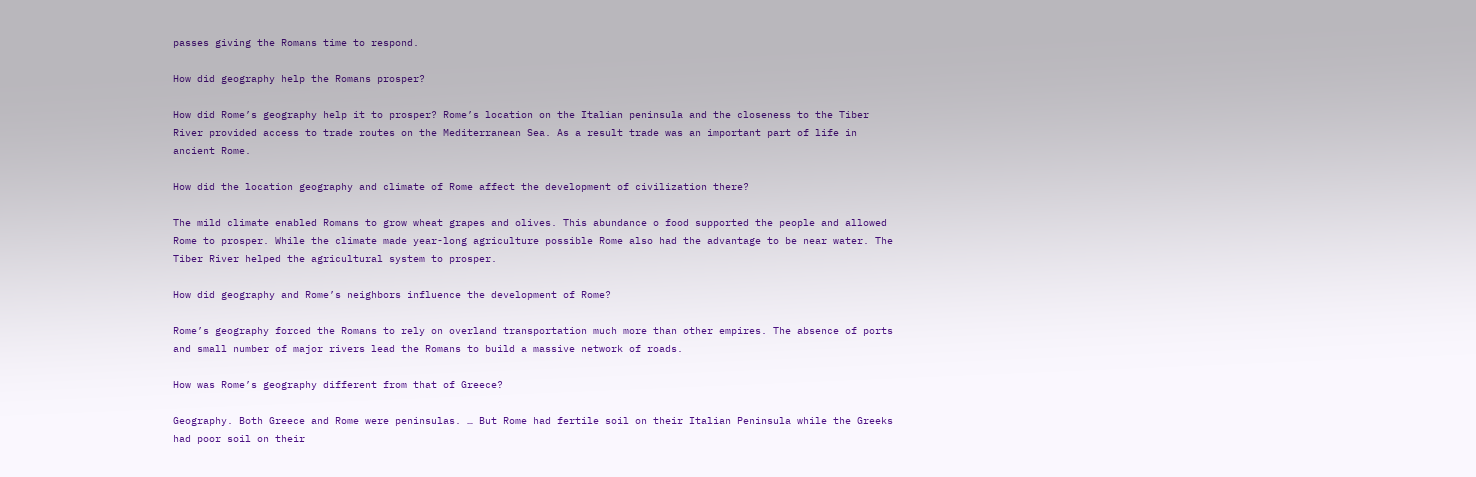passes giving the Romans time to respond.

How did geography help the Romans prosper?

How did Rome’s geography help it to prosper? Rome’s location on the Italian peninsula and the closeness to the Tiber River provided access to trade routes on the Mediterranean Sea. As a result trade was an important part of life in ancient Rome.

How did the location geography and climate of Rome affect the development of civilization there?

The mild climate enabled Romans to grow wheat grapes and olives. This abundance o food supported the people and allowed Rome to prosper. While the climate made year-long agriculture possible Rome also had the advantage to be near water. The Tiber River helped the agricultural system to prosper.

How did geography and Rome’s neighbors influence the development of Rome?

Rome’s geography forced the Romans to rely on overland transportation much more than other empires. The absence of ports and small number of major rivers lead the Romans to build a massive network of roads.

How was Rome’s geography different from that of Greece?

Geography. Both Greece and Rome were peninsulas. … But Rome had fertile soil on their Italian Peninsula while the Greeks had poor soil on their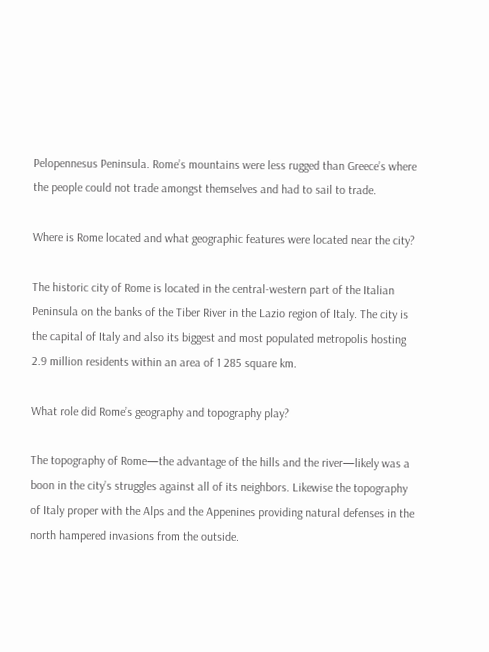Pelopennesus Peninsula. Rome’s mountains were less rugged than Greece’s where the people could not trade amongst themselves and had to sail to trade.

Where is Rome located and what geographic features were located near the city?

The historic city of Rome is located in the central-western part of the Italian Peninsula on the banks of the Tiber River in the Lazio region of Italy. The city is the capital of Italy and also its biggest and most populated metropolis hosting 2.9 million residents within an area of 1 285 square km.

What role did Rome’s geography and topography play?

The topography of Rome—the advantage of the hills and the river—likely was a boon in the city’s struggles against all of its neighbors. Likewise the topography of Italy proper with the Alps and the Appenines providing natural defenses in the north hampered invasions from the outside.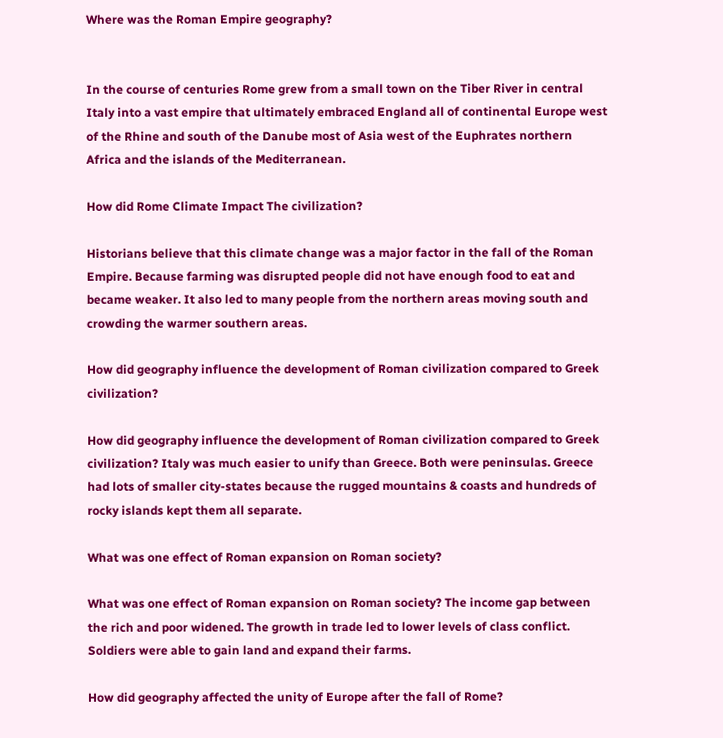Where was the Roman Empire geography?


In the course of centuries Rome grew from a small town on the Tiber River in central Italy into a vast empire that ultimately embraced England all of continental Europe west of the Rhine and south of the Danube most of Asia west of the Euphrates northern Africa and the islands of the Mediterranean.

How did Rome Climate Impact The civilization?

Historians believe that this climate change was a major factor in the fall of the Roman Empire. Because farming was disrupted people did not have enough food to eat and became weaker. It also led to many people from the northern areas moving south and crowding the warmer southern areas.

How did geography influence the development of Roman civilization compared to Greek civilization?

How did geography influence the development of Roman civilization compared to Greek civilization? Italy was much easier to unify than Greece. Both were peninsulas. Greece had lots of smaller city-states because the rugged mountains & coasts and hundreds of rocky islands kept them all separate.

What was one effect of Roman expansion on Roman society?

What was one effect of Roman expansion on Roman society? The income gap between the rich and poor widened. The growth in trade led to lower levels of class conflict. Soldiers were able to gain land and expand their farms.

How did geography affected the unity of Europe after the fall of Rome?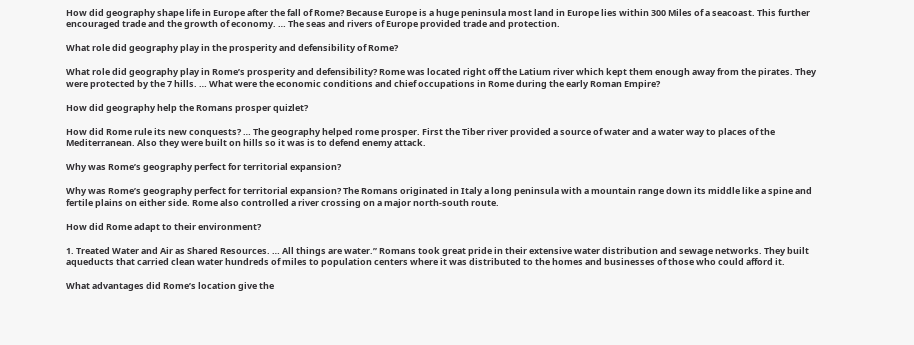How did geography shape life in Europe after the fall of Rome? Because Europe is a huge peninsula most land in Europe lies within 300 Miles of a seacoast. This further encouraged trade and the growth of economy. … The seas and rivers of Europe provided trade and protection.

What role did geography play in the prosperity and defensibility of Rome?

What role did geography play in Rome’s prosperity and defensibility? Rome was located right off the Latium river which kept them enough away from the pirates. They were protected by the 7 hills. … What were the economic conditions and chief occupations in Rome during the early Roman Empire?

How did geography help the Romans prosper quizlet?

How did Rome rule its new conquests? … The geography helped rome prosper. First the Tiber river provided a source of water and a water way to places of the Mediterranean. Also they were built on hills so it was is to defend enemy attack.

Why was Rome’s geography perfect for territorial expansion?

Why was Rome’s geography perfect for territorial expansion? The Romans originated in Italy a long peninsula with a mountain range down its middle like a spine and fertile plains on either side. Rome also controlled a river crossing on a major north-south route.

How did Rome adapt to their environment?

1. Treated Water and Air as Shared Resources. … All things are water.” Romans took great pride in their extensive water distribution and sewage networks. They built aqueducts that carried clean water hundreds of miles to population centers where it was distributed to the homes and businesses of those who could afford it.

What advantages did Rome’s location give the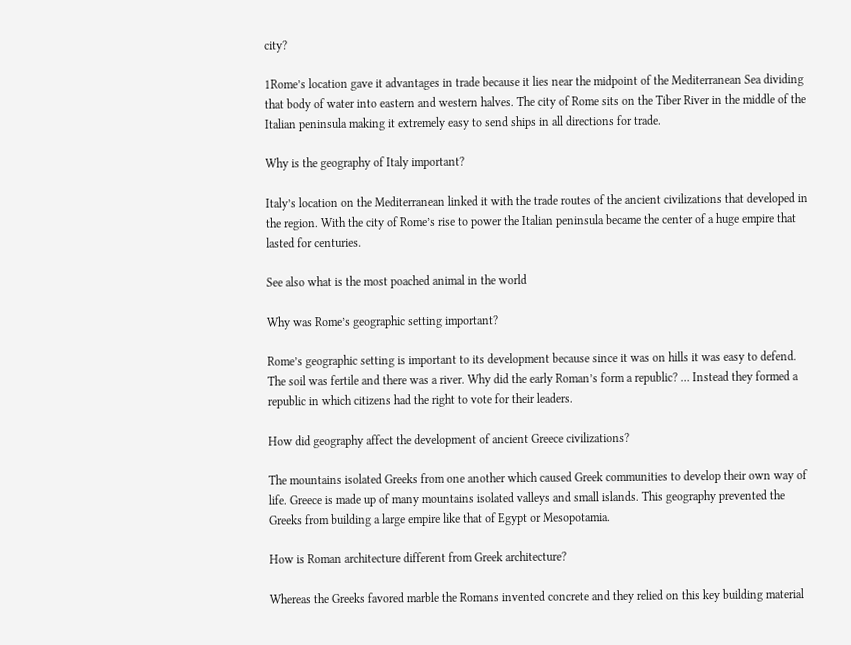city?

1Rome’s location gave it advantages in trade because it lies near the midpoint of the Mediterranean Sea dividing that body of water into eastern and western halves. The city of Rome sits on the Tiber River in the middle of the Italian peninsula making it extremely easy to send ships in all directions for trade.

Why is the geography of Italy important?

Italy’s location on the Mediterranean linked it with the trade routes of the ancient civilizations that developed in the region. With the city of Rome’s rise to power the Italian peninsula became the center of a huge empire that lasted for centuries.

See also what is the most poached animal in the world

Why was Rome’s geographic setting important?

Rome’s geographic setting is important to its development because since it was on hills it was easy to defend. The soil was fertile and there was a river. Why did the early Roman’s form a republic? … Instead they formed a republic in which citizens had the right to vote for their leaders.

How did geography affect the development of ancient Greece civilizations?

The mountains isolated Greeks from one another which caused Greek communities to develop their own way of life. Greece is made up of many mountains isolated valleys and small islands. This geography prevented the Greeks from building a large empire like that of Egypt or Mesopotamia.

How is Roman architecture different from Greek architecture?

Whereas the Greeks favored marble the Romans invented concrete and they relied on this key building material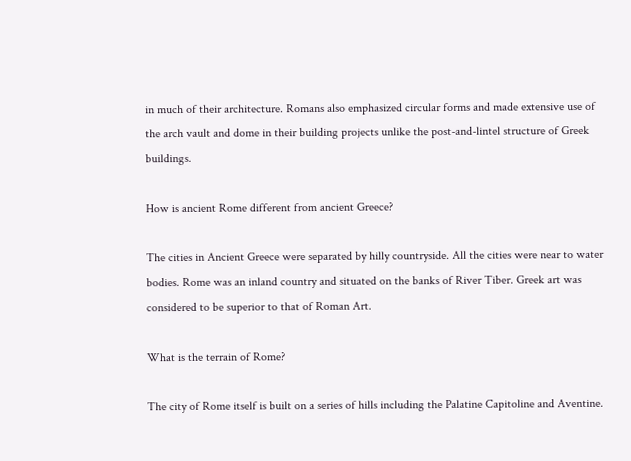in much of their architecture. Romans also emphasized circular forms and made extensive use of the arch vault and dome in their building projects unlike the post-and-lintel structure of Greek buildings.

How is ancient Rome different from ancient Greece?

The cities in Ancient Greece were separated by hilly countryside. All the cities were near to water bodies. Rome was an inland country and situated on the banks of River Tiber. Greek art was considered to be superior to that of Roman Art.

What is the terrain of Rome?

The city of Rome itself is built on a series of hills including the Palatine Capitoline and Aventine.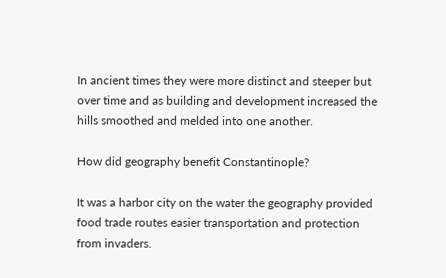In ancient times they were more distinct and steeper but over time and as building and development increased the hills smoothed and melded into one another.

How did geography benefit Constantinople?

It was a harbor city on the water the geography provided food trade routes easier transportation and protection from invaders.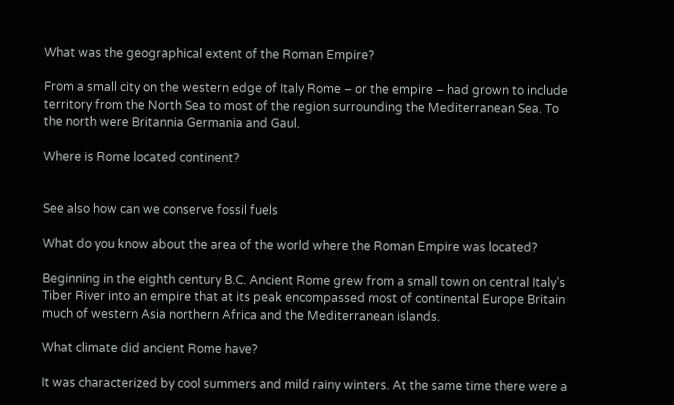What was the geographical extent of the Roman Empire?

From a small city on the western edge of Italy Rome – or the empire – had grown to include territory from the North Sea to most of the region surrounding the Mediterranean Sea. To the north were Britannia Germania and Gaul.

Where is Rome located continent?


See also how can we conserve fossil fuels

What do you know about the area of the world where the Roman Empire was located?

Beginning in the eighth century B.C. Ancient Rome grew from a small town on central Italy’s Tiber River into an empire that at its peak encompassed most of continental Europe Britain much of western Asia northern Africa and the Mediterranean islands.

What climate did ancient Rome have?

It was characterized by cool summers and mild rainy winters. At the same time there were a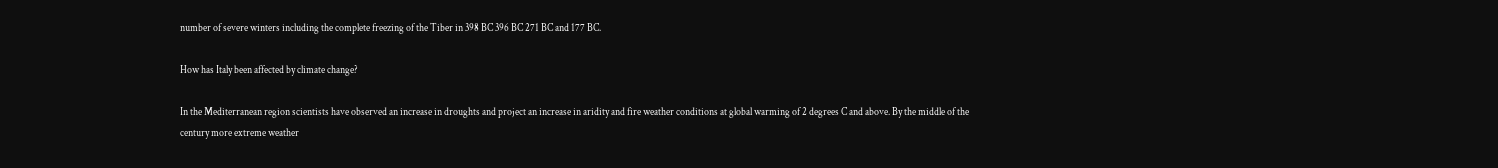number of severe winters including the complete freezing of the Tiber in 398 BC 396 BC 271 BC and 177 BC.

How has Italy been affected by climate change?

In the Mediterranean region scientists have observed an increase in droughts and project an increase in aridity and fire weather conditions at global warming of 2 degrees C and above. By the middle of the century more extreme weather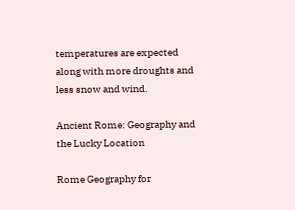temperatures are expected along with more droughts and less snow and wind.

Ancient Rome: Geography and the Lucky Location

Rome Geography for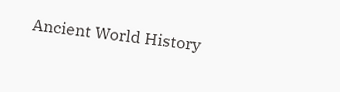Ancient World History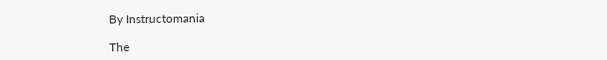By Instructomania

The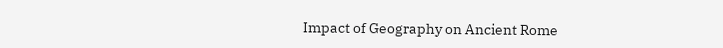Impact of Geography on Ancient Rome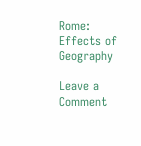Rome: Effects of Geography

Leave a Comment